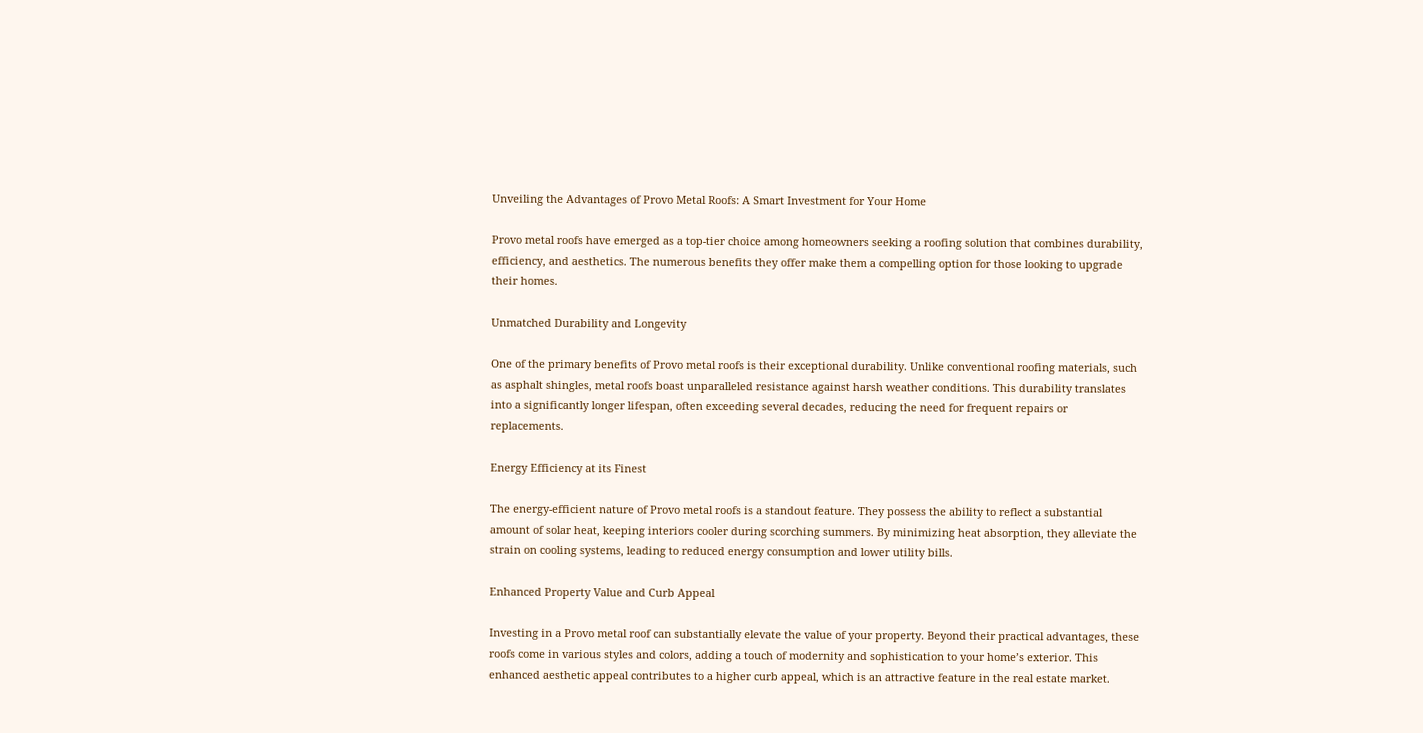Unveiling the Advantages of Provo Metal Roofs: A Smart Investment for Your Home

Provo metal roofs have emerged as a top-tier choice among homeowners seeking a roofing solution that combines durability, efficiency, and aesthetics. The numerous benefits they offer make them a compelling option for those looking to upgrade their homes.

Unmatched Durability and Longevity

One of the primary benefits of Provo metal roofs is their exceptional durability. Unlike conventional roofing materials, such as asphalt shingles, metal roofs boast unparalleled resistance against harsh weather conditions. This durability translates into a significantly longer lifespan, often exceeding several decades, reducing the need for frequent repairs or replacements.

Energy Efficiency at its Finest

The energy-efficient nature of Provo metal roofs is a standout feature. They possess the ability to reflect a substantial amount of solar heat, keeping interiors cooler during scorching summers. By minimizing heat absorption, they alleviate the strain on cooling systems, leading to reduced energy consumption and lower utility bills.

Enhanced Property Value and Curb Appeal

Investing in a Provo metal roof can substantially elevate the value of your property. Beyond their practical advantages, these roofs come in various styles and colors, adding a touch of modernity and sophistication to your home’s exterior. This enhanced aesthetic appeal contributes to a higher curb appeal, which is an attractive feature in the real estate market.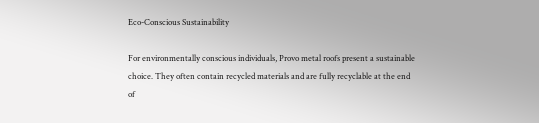Eco-Conscious Sustainability

For environmentally conscious individuals, Provo metal roofs present a sustainable choice. They often contain recycled materials and are fully recyclable at the end of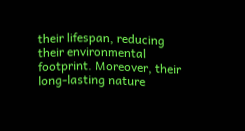their lifespan, reducing their environmental footprint. Moreover, their long-lasting nature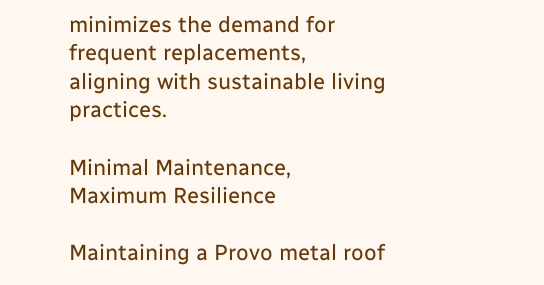minimizes the demand for frequent replacements, aligning with sustainable living practices.

Minimal Maintenance, Maximum Resilience

Maintaining a Provo metal roof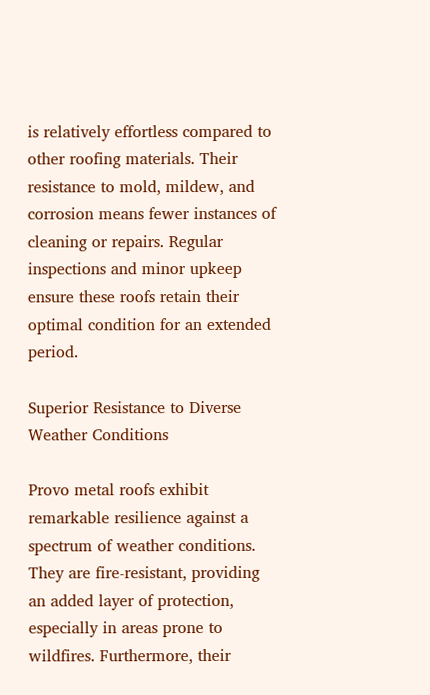is relatively effortless compared to other roofing materials. Their resistance to mold, mildew, and corrosion means fewer instances of cleaning or repairs. Regular inspections and minor upkeep ensure these roofs retain their optimal condition for an extended period.

Superior Resistance to Diverse Weather Conditions

Provo metal roofs exhibit remarkable resilience against a spectrum of weather conditions. They are fire-resistant, providing an added layer of protection, especially in areas prone to wildfires. Furthermore, their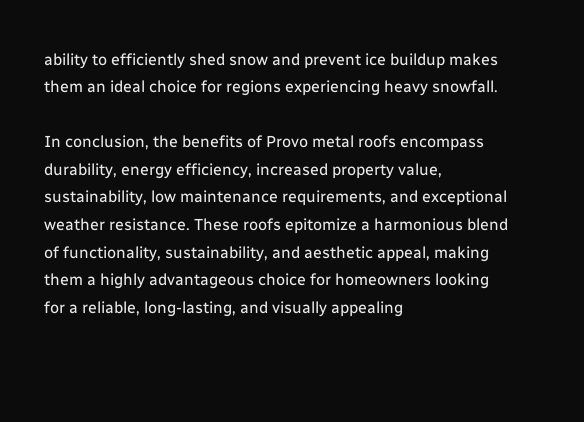ability to efficiently shed snow and prevent ice buildup makes them an ideal choice for regions experiencing heavy snowfall.

In conclusion, the benefits of Provo metal roofs encompass durability, energy efficiency, increased property value, sustainability, low maintenance requirements, and exceptional weather resistance. These roofs epitomize a harmonious blend of functionality, sustainability, and aesthetic appeal, making them a highly advantageous choice for homeowners looking for a reliable, long-lasting, and visually appealing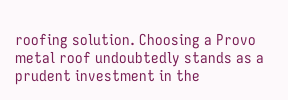roofing solution. Choosing a Provo metal roof undoubtedly stands as a prudent investment in the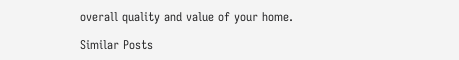overall quality and value of your home.

Similar Posts